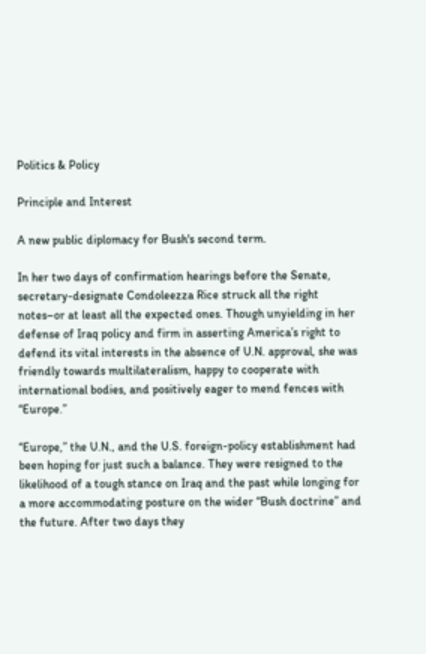Politics & Policy

Principle and Interest

A new public diplomacy for Bush's second term.

In her two days of confirmation hearings before the Senate, secretary-designate Condoleezza Rice struck all the right notes–or at least all the expected ones. Though unyielding in her defense of Iraq policy and firm in asserting America’s right to defend its vital interests in the absence of U.N. approval, she was friendly towards multilateralism, happy to cooperate with international bodies, and positively eager to mend fences with “Europe.”

“Europe,” the U.N., and the U.S. foreign-policy establishment had been hoping for just such a balance. They were resigned to the likelihood of a tough stance on Iraq and the past while longing for a more accommodating posture on the wider “Bush doctrine” and the future. After two days they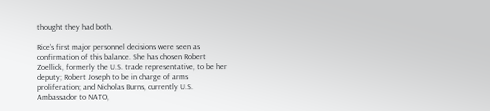thought they had both.

Rice’s first major personnel decisions were seen as confirmation of this balance. She has chosen Robert Zoellick, formerly the U.S. trade representative, to be her deputy; Robert Joseph to be in charge of arms proliferation; and Nicholas Burns, currently U.S. Ambassador to NATO,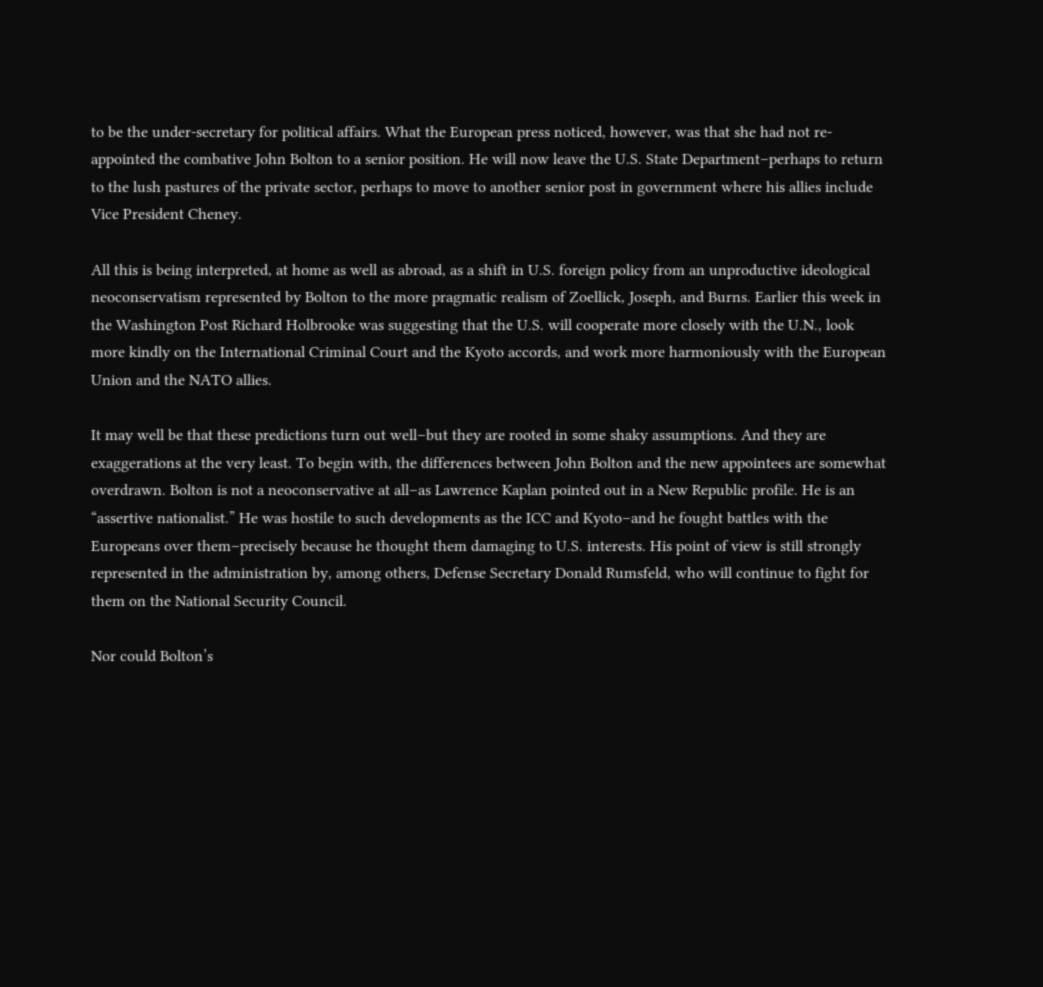to be the under-secretary for political affairs. What the European press noticed, however, was that she had not re-appointed the combative John Bolton to a senior position. He will now leave the U.S. State Department–perhaps to return to the lush pastures of the private sector, perhaps to move to another senior post in government where his allies include Vice President Cheney.

All this is being interpreted, at home as well as abroad, as a shift in U.S. foreign policy from an unproductive ideological neoconservatism represented by Bolton to the more pragmatic realism of Zoellick, Joseph, and Burns. Earlier this week in the Washington Post Richard Holbrooke was suggesting that the U.S. will cooperate more closely with the U.N., look more kindly on the International Criminal Court and the Kyoto accords, and work more harmoniously with the European Union and the NATO allies.

It may well be that these predictions turn out well–but they are rooted in some shaky assumptions. And they are exaggerations at the very least. To begin with, the differences between John Bolton and the new appointees are somewhat overdrawn. Bolton is not a neoconservative at all–as Lawrence Kaplan pointed out in a New Republic profile. He is an “assertive nationalist.” He was hostile to such developments as the ICC and Kyoto–and he fought battles with the Europeans over them–precisely because he thought them damaging to U.S. interests. His point of view is still strongly represented in the administration by, among others, Defense Secretary Donald Rumsfeld, who will continue to fight for them on the National Security Council.

Nor could Bolton’s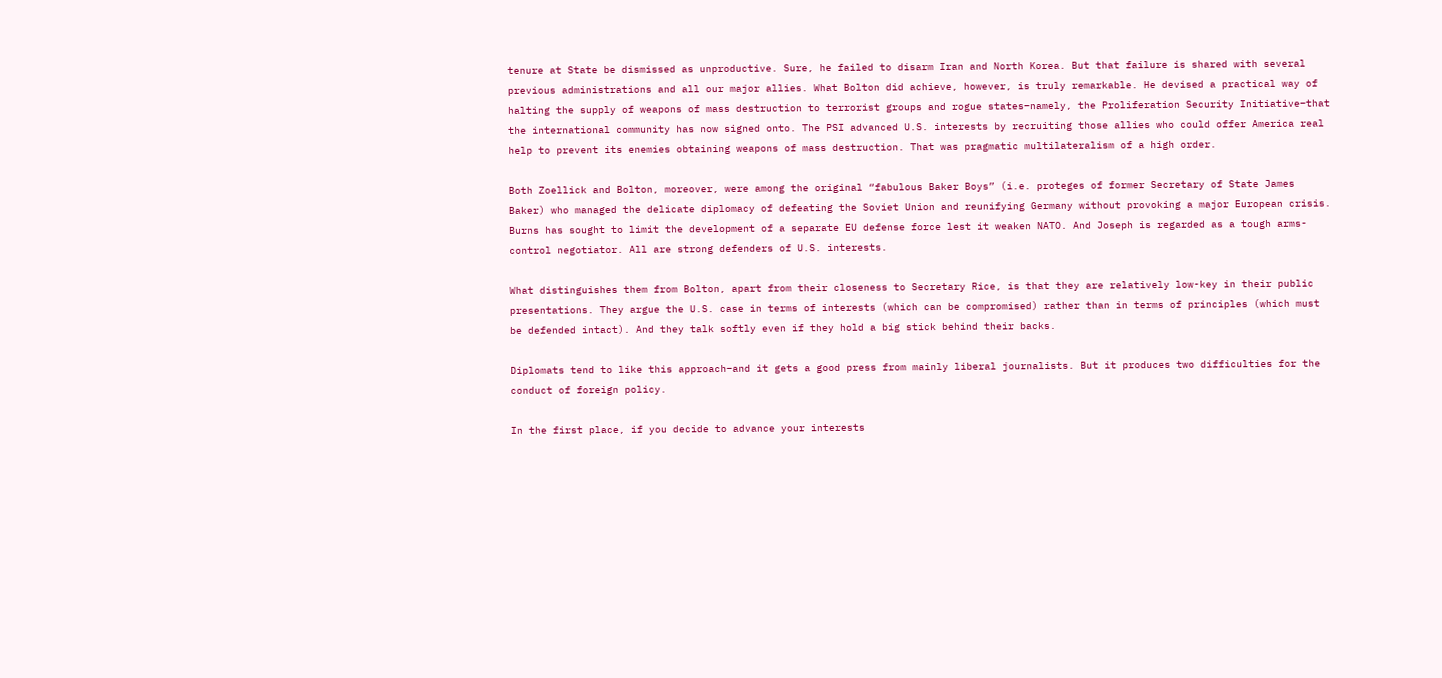tenure at State be dismissed as unproductive. Sure, he failed to disarm Iran and North Korea. But that failure is shared with several previous administrations and all our major allies. What Bolton did achieve, however, is truly remarkable. He devised a practical way of halting the supply of weapons of mass destruction to terrorist groups and rogue states–namely, the Proliferation Security Initiative–that the international community has now signed onto. The PSI advanced U.S. interests by recruiting those allies who could offer America real help to prevent its enemies obtaining weapons of mass destruction. That was pragmatic multilateralism of a high order.

Both Zoellick and Bolton, moreover, were among the original “fabulous Baker Boys” (i.e. proteges of former Secretary of State James Baker) who managed the delicate diplomacy of defeating the Soviet Union and reunifying Germany without provoking a major European crisis. Burns has sought to limit the development of a separate EU defense force lest it weaken NATO. And Joseph is regarded as a tough arms-control negotiator. All are strong defenders of U.S. interests.

What distinguishes them from Bolton, apart from their closeness to Secretary Rice, is that they are relatively low-key in their public presentations. They argue the U.S. case in terms of interests (which can be compromised) rather than in terms of principles (which must be defended intact). And they talk softly even if they hold a big stick behind their backs.

Diplomats tend to like this approach–and it gets a good press from mainly liberal journalists. But it produces two difficulties for the conduct of foreign policy.

In the first place, if you decide to advance your interests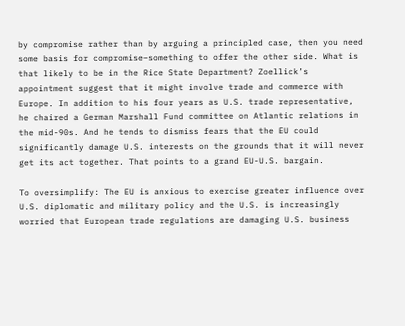by compromise rather than by arguing a principled case, then you need some basis for compromise–something to offer the other side. What is that likely to be in the Rice State Department? Zoellick’s appointment suggest that it might involve trade and commerce with Europe. In addition to his four years as U.S. trade representative, he chaired a German Marshall Fund committee on Atlantic relations in the mid-90s. And he tends to dismiss fears that the EU could significantly damage U.S. interests on the grounds that it will never get its act together. That points to a grand EU-U.S. bargain.

To oversimplify: The EU is anxious to exercise greater influence over U.S. diplomatic and military policy and the U.S. is increasingly worried that European trade regulations are damaging U.S. business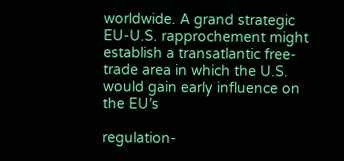worldwide. A grand strategic EU-U.S. rapprochement might establish a transatlantic free-trade area in which the U.S. would gain early influence on the EU’s

regulation-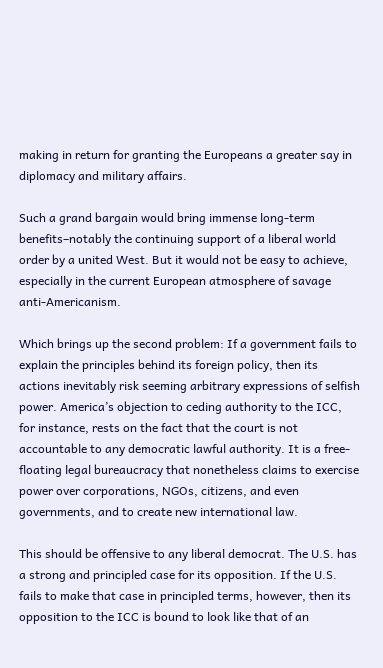making in return for granting the Europeans a greater say in diplomacy and military affairs.

Such a grand bargain would bring immense long-term benefits–notably the continuing support of a liberal world order by a united West. But it would not be easy to achieve, especially in the current European atmosphere of savage anti-Americanism.

Which brings up the second problem: If a government fails to explain the principles behind its foreign policy, then its actions inevitably risk seeming arbitrary expressions of selfish power. America’s objection to ceding authority to the ICC, for instance, rests on the fact that the court is not accountable to any democratic lawful authority. It is a free-floating legal bureaucracy that nonetheless claims to exercise power over corporations, NGOs, citizens, and even governments, and to create new international law.

This should be offensive to any liberal democrat. The U.S. has a strong and principled case for its opposition. If the U.S. fails to make that case in principled terms, however, then its opposition to the ICC is bound to look like that of an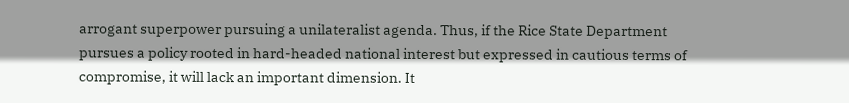arrogant superpower pursuing a unilateralist agenda. Thus, if the Rice State Department pursues a policy rooted in hard-headed national interest but expressed in cautious terms of compromise, it will lack an important dimension. It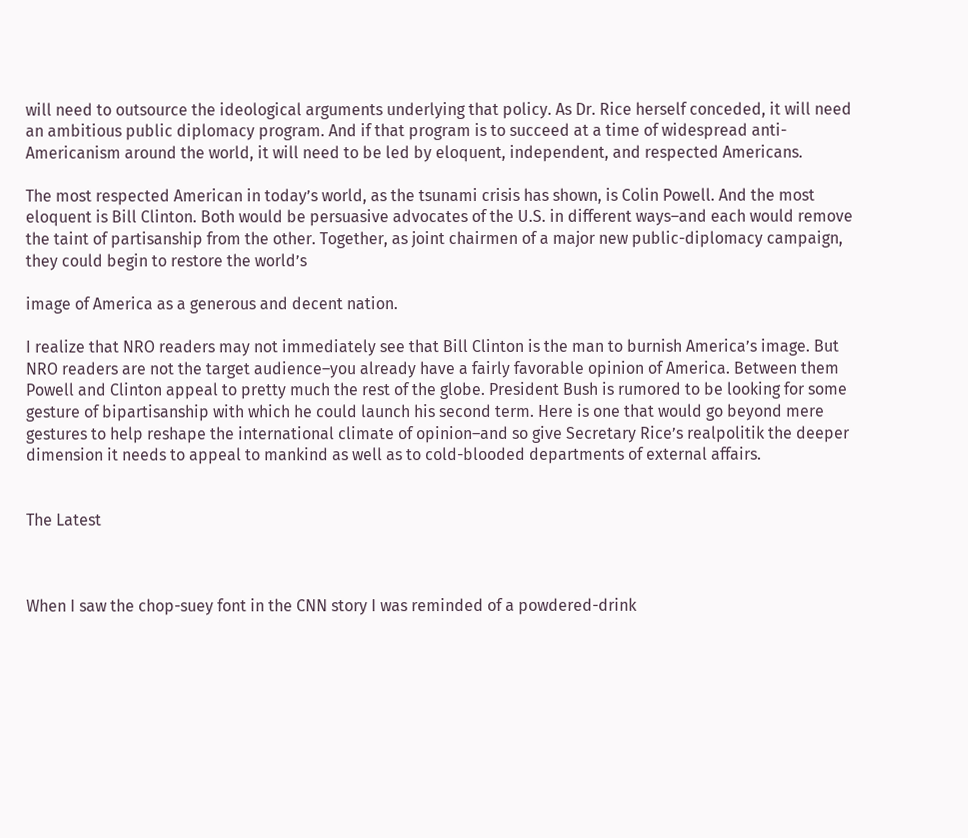will need to outsource the ideological arguments underlying that policy. As Dr. Rice herself conceded, it will need an ambitious public diplomacy program. And if that program is to succeed at a time of widespread anti-Americanism around the world, it will need to be led by eloquent, independent, and respected Americans.

The most respected American in today’s world, as the tsunami crisis has shown, is Colin Powell. And the most eloquent is Bill Clinton. Both would be persuasive advocates of the U.S. in different ways–and each would remove the taint of partisanship from the other. Together, as joint chairmen of a major new public-diplomacy campaign, they could begin to restore the world’s

image of America as a generous and decent nation.

I realize that NRO readers may not immediately see that Bill Clinton is the man to burnish America’s image. But NRO readers are not the target audience–you already have a fairly favorable opinion of America. Between them Powell and Clinton appeal to pretty much the rest of the globe. President Bush is rumored to be looking for some gesture of bipartisanship with which he could launch his second term. Here is one that would go beyond mere gestures to help reshape the international climate of opinion–and so give Secretary Rice’s realpolitik the deeper dimension it needs to appeal to mankind as well as to cold-blooded departments of external affairs.


The Latest



When I saw the chop-suey font in the CNN story I was reminded of a powdered-drink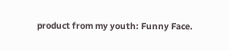product from my youth: Funny Face.